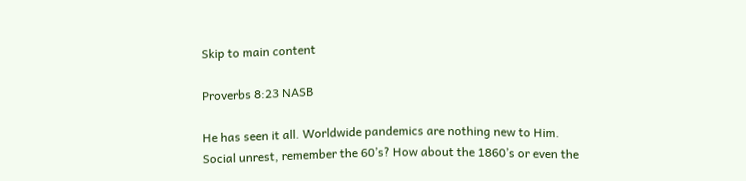Skip to main content

Proverbs 8:23 NASB

He has seen it all. Worldwide pandemics are nothing new to Him. Social unrest, remember the 60’s? How about the 1860’s or even the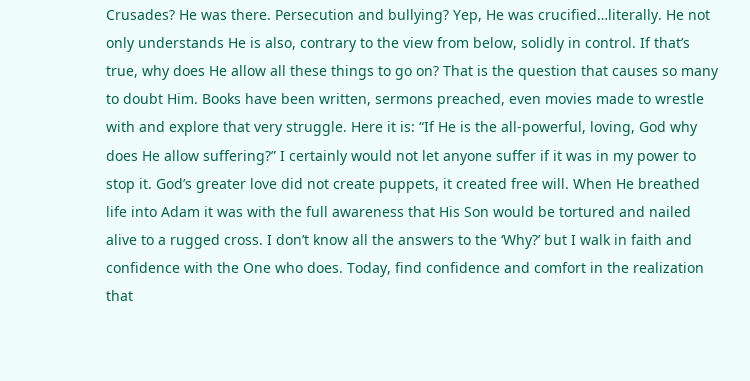Crusades? He was there. Persecution and bullying? Yep, He was crucified…literally. He not only understands He is also, contrary to the view from below, solidly in control. If that’s true, why does He allow all these things to go on? That is the question that causes so many to doubt Him. Books have been written, sermons preached, even movies made to wrestle with and explore that very struggle. Here it is: “If He is the all-powerful, loving, God why does He allow suffering?” I certainly would not let anyone suffer if it was in my power to stop it. God’s greater love did not create puppets, it created free will. When He breathed life into Adam it was with the full awareness that His Son would be tortured and nailed alive to a rugged cross. I don’t know all the answers to the ‘Why?’ but I walk in faith and confidence with the One who does. Today, find confidence and comfort in the realization that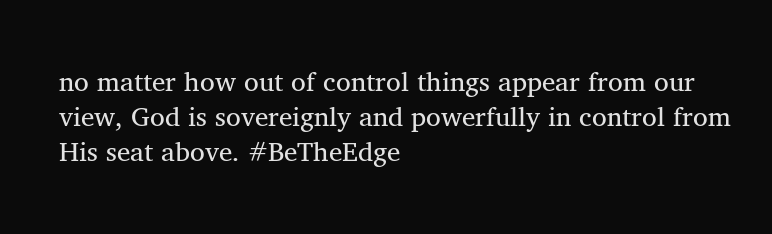no matter how out of control things appear from our view, God is sovereignly and powerfully in control from His seat above. #BeTheEdge